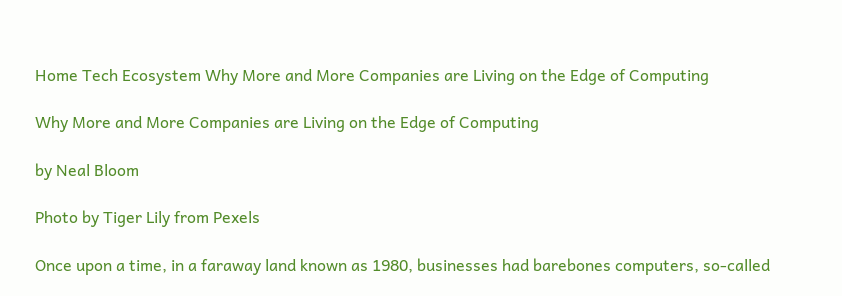Home Tech Ecosystem Why More and More Companies are Living on the Edge of Computing

Why More and More Companies are Living on the Edge of Computing

by Neal Bloom

Photo by Tiger Lily from Pexels

Once upon a time, in a faraway land known as 1980, businesses had barebones computers, so-called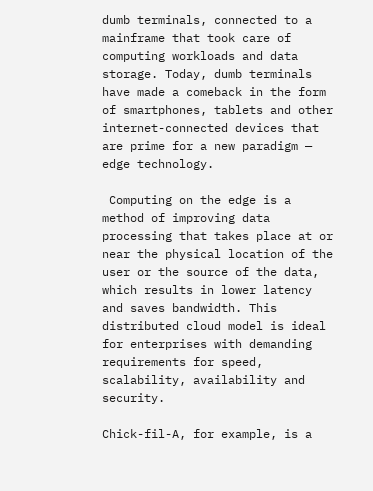dumb terminals, connected to a mainframe that took care of computing workloads and data storage. Today, dumb terminals have made a comeback in the form of smartphones, tablets and other internet-connected devices that are prime for a new paradigm — edge technology.

 Computing on the edge is a method of improving data processing that takes place at or near the physical location of the user or the source of the data, which results in lower latency and saves bandwidth. This distributed cloud model is ideal for enterprises with demanding requirements for speed, scalability, availability and security.

Chick-fil-A, for example, is a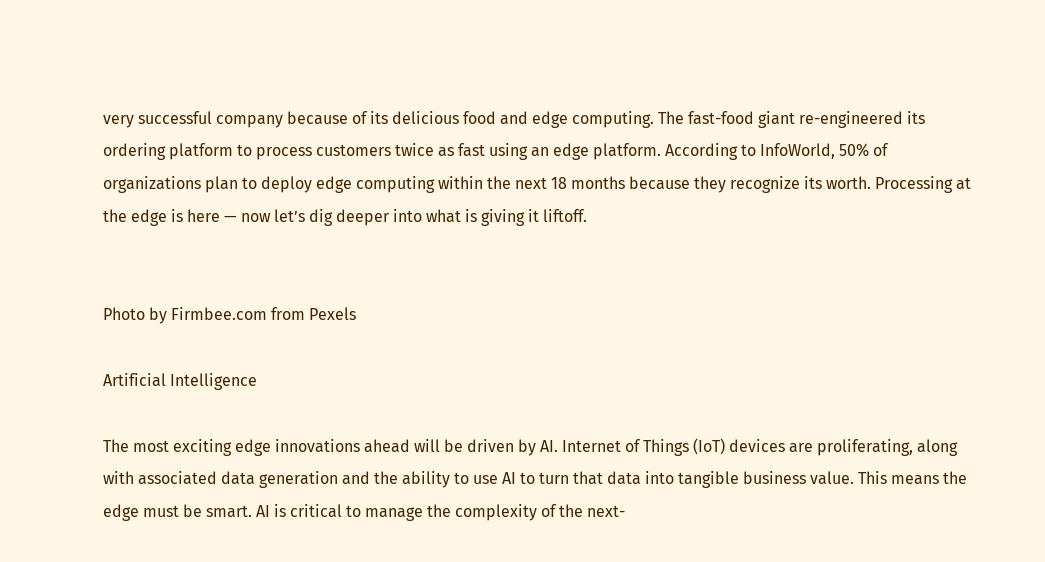very successful company because of its delicious food and edge computing. The fast-food giant re-engineered its ordering platform to process customers twice as fast using an edge platform. According to InfoWorld, 50% of organizations plan to deploy edge computing within the next 18 months because they recognize its worth. Processing at the edge is here — now let’s dig deeper into what is giving it liftoff.


Photo by Firmbee.com from Pexels

Artificial Intelligence

The most exciting edge innovations ahead will be driven by AI. Internet of Things (IoT) devices are proliferating, along with associated data generation and the ability to use AI to turn that data into tangible business value. This means the edge must be smart. AI is critical to manage the complexity of the next-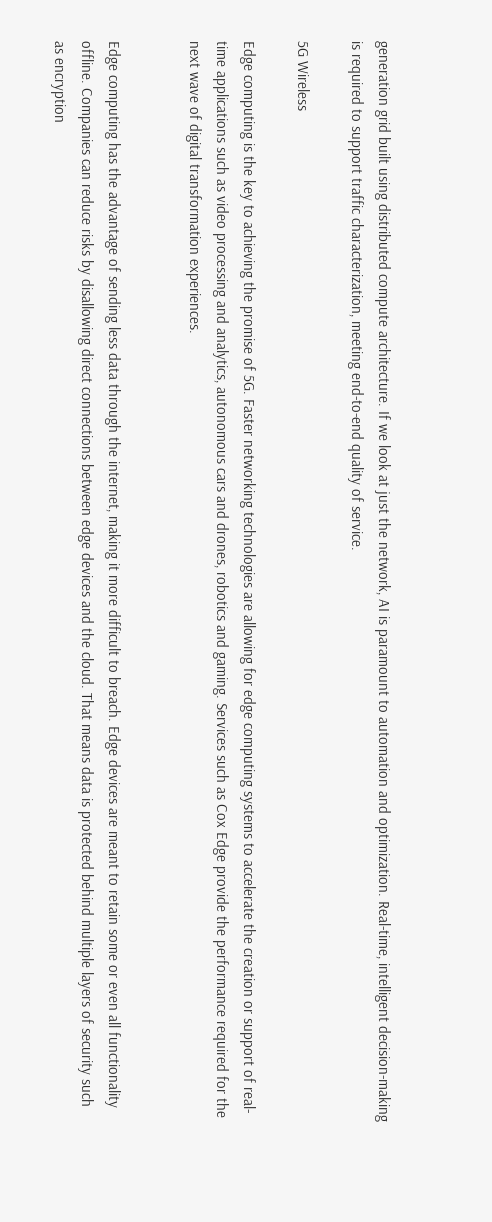generation grid built using distributed compute architecture. If we look at just the network, AI is paramount to automation and optimization. Real-time, intelligent decision-making is required to support traffic characterization, meeting end-to-end quality of service.

5G Wireless

Edge computing is the key to achieving the promise of 5G. Faster networking technologies are allowing for edge computing systems to accelerate the creation or support of real-time applications such as video processing and analytics, autonomous cars and drones, robotics and gaming. Services such as Cox Edge provide the performance required for the next wave of digital transformation experiences.


Edge computing has the advantage of sending less data through the internet, making it more difficult to breach. Edge devices are meant to retain some or even all functionality offline. Companies can reduce risks by disallowing direct connections between edge devices and the cloud. That means data is protected behind multiple layers of security such as encryption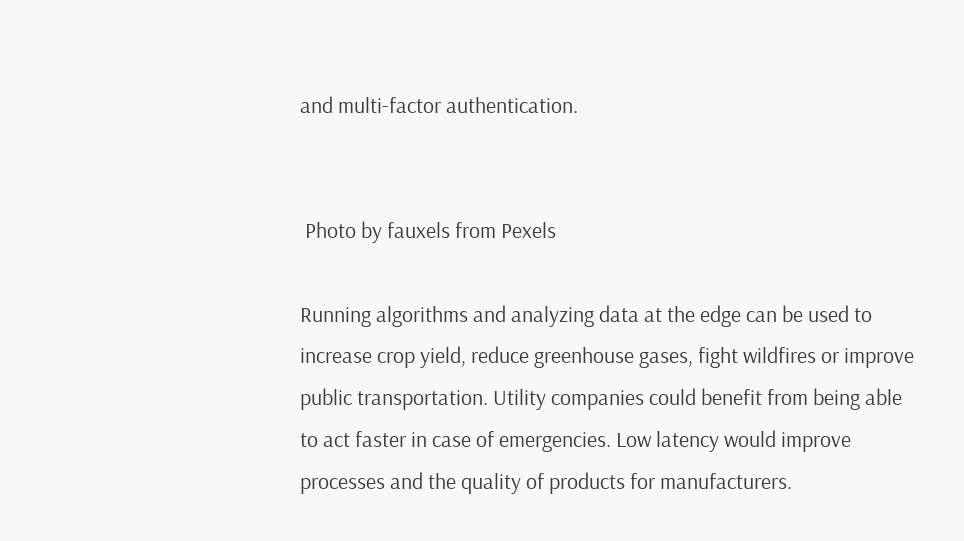and multi-factor authentication.


 Photo by fauxels from Pexels

Running algorithms and analyzing data at the edge can be used to increase crop yield, reduce greenhouse gases, fight wildfires or improve public transportation. Utility companies could benefit from being able to act faster in case of emergencies. Low latency would improve processes and the quality of products for manufacturers.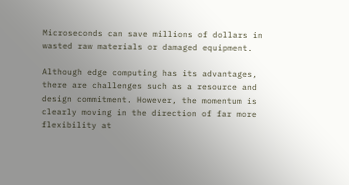Microseconds can save millions of dollars in wasted raw materials or damaged equipment.

Although edge computing has its advantages, there are challenges such as a resource and design commitment. However, the momentum is clearly moving in the direction of far more flexibility at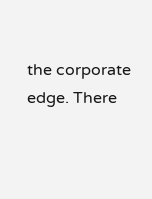the corporate edge. There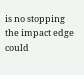is no stopping the impact edge could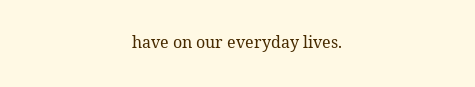have on our everyday lives.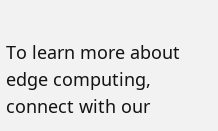To learn more about edge computing, connect with our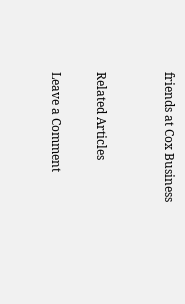friends at Cox Business


Related Articles

Leave a Comment